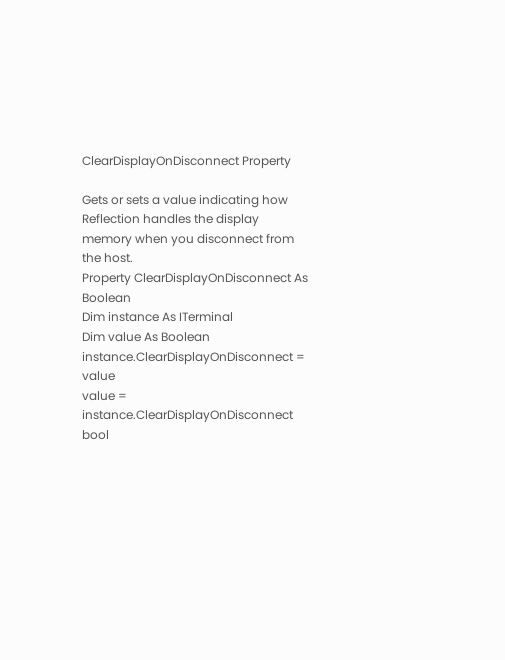ClearDisplayOnDisconnect Property

Gets or sets a value indicating how Reflection handles the display memory when you disconnect from the host.
Property ClearDisplayOnDisconnect As Boolean
Dim instance As ITerminal
Dim value As Boolean
instance.ClearDisplayOnDisconnect = value
value = instance.ClearDisplayOnDisconnect
bool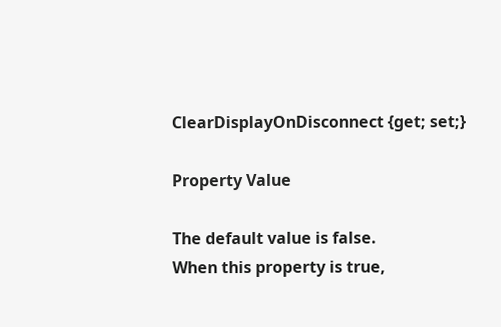ClearDisplayOnDisconnect {get; set;}

Property Value

The default value is false.
When this property is true,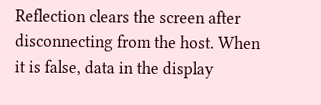Reflection clears the screen after disconnecting from the host. When it is false, data in the display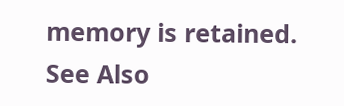memory is retained.
See Also